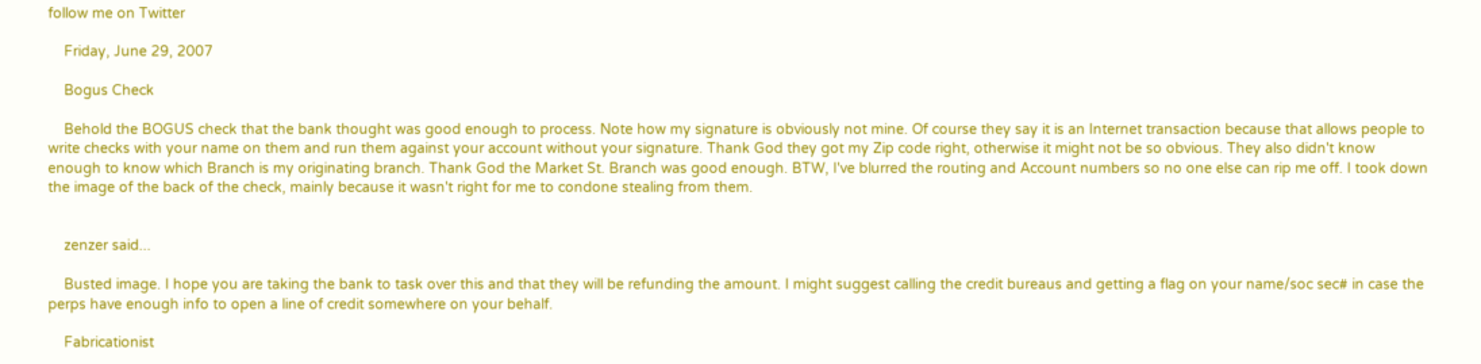follow me on Twitter

    Friday, June 29, 2007

    Bogus Check

    Behold the BOGUS check that the bank thought was good enough to process. Note how my signature is obviously not mine. Of course they say it is an Internet transaction because that allows people to write checks with your name on them and run them against your account without your signature. Thank God they got my Zip code right, otherwise it might not be so obvious. They also didn't know enough to know which Branch is my originating branch. Thank God the Market St. Branch was good enough. BTW, I've blurred the routing and Account numbers so no one else can rip me off. I took down the image of the back of the check, mainly because it wasn't right for me to condone stealing from them.


    zenzer said...

    Busted image. I hope you are taking the bank to task over this and that they will be refunding the amount. I might suggest calling the credit bureaus and getting a flag on your name/soc sec# in case the perps have enough info to open a line of credit somewhere on your behalf.

    Fabricationist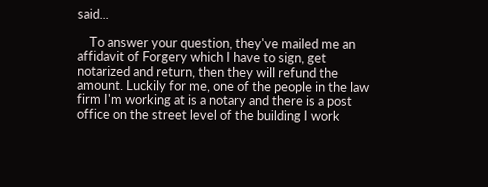said...

    To answer your question, they've mailed me an affidavit of Forgery which I have to sign, get notarized and return, then they will refund the amount. Luckily for me, one of the people in the law firm I'm working at is a notary and there is a post office on the street level of the building I work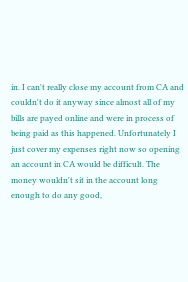in. I can't really close my account from CA and couldn't do it anyway since almost all of my bills are payed online and were in process of being paid as this happened. Unfortunately I just cover my expenses right now so opening an account in CA would be difficult. The money wouldn't sit in the account long enough to do any good,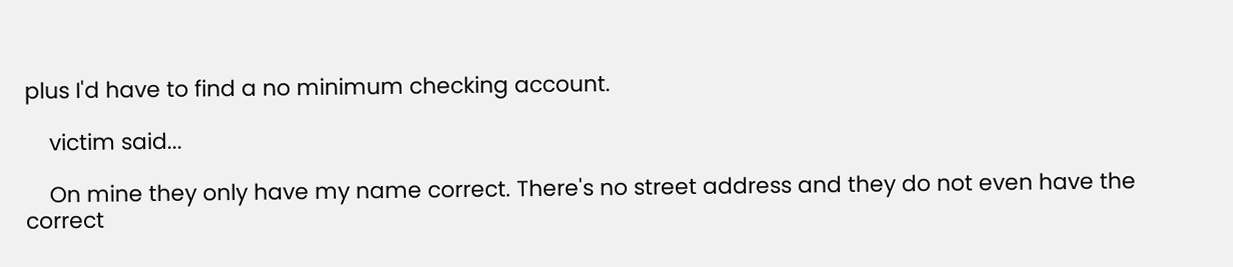plus I'd have to find a no minimum checking account.

    victim said...

    On mine they only have my name correct. There's no street address and they do not even have the correct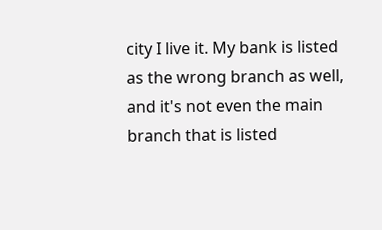city I live it. My bank is listed as the wrong branch as well, and it's not even the main branch that is listed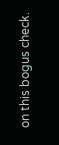on this bogus check.